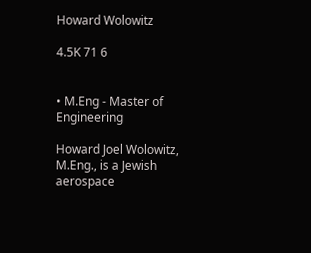Howard Wolowitz

4.5K 71 6


• M.Eng - Master of Engineering

Howard Joel Wolowitz, M.Eng., is a Jewish aerospace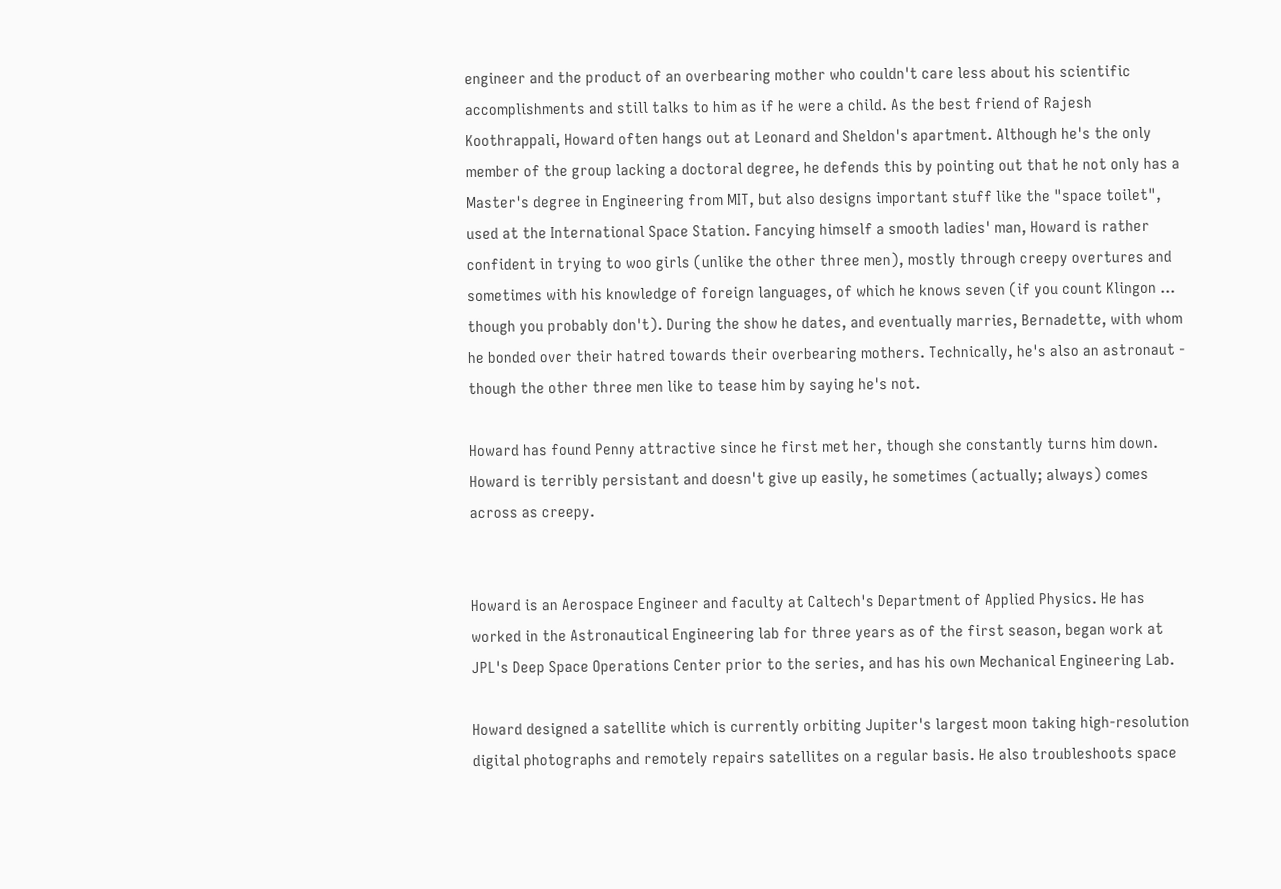engineer and the product of an overbearing mother who couldn't care less about his scientific accomplishments and still talks to him as if he were a child. As the best friend of Rajesh Koothrappali, Howard often hangs out at Leonard and Sheldon's apartment. Although he's the only member of the group lacking a doctoral degree, he defends this by pointing out that he not only has a Master's degree in Engineering from MIT, but also designs important stuff like the "space toilet", used at the International Space Station. Fancying himself a smooth ladies' man, Howard is rather confident in trying to woo girls (unlike the other three men), mostly through creepy overtures and sometimes with his knowledge of foreign languages, of which he knows seven (if you count Klingon ... though you probably don't). During the show he dates, and eventually marries, Bernadette, with whom he bonded over their hatred towards their overbearing mothers. Technically, he's also an astronaut - though the other three men like to tease him by saying he's not.

Howard has found Penny attractive since he first met her, though she constantly turns him down. Howard is terribly persistant and doesn't give up easily, he sometimes (actually; always) comes across as creepy.


Howard is an Aerospace Engineer and faculty at Caltech's Department of Applied Physics. He has worked in the Astronautical Engineering lab for three years as of the first season, began work at JPL's Deep Space Operations Center prior to the series, and has his own Mechanical Engineering Lab.

Howard designed a satellite which is currently orbiting Jupiter's largest moon taking high-resolution digital photographs and remotely repairs satellites on a regular basis. He also troubleshoots space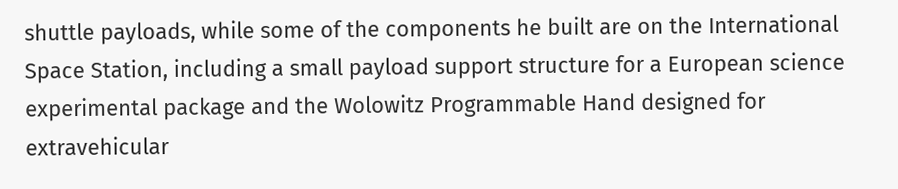shuttle payloads, while some of the components he built are on the International Space Station, including a small payload support structure for a European science experimental package and the Wolowitz Programmable Hand designed for extravehicular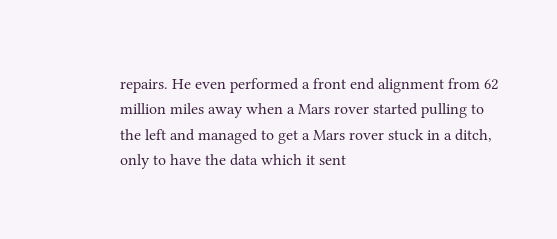repairs. He even performed a front end alignment from 62 million miles away when a Mars rover started pulling to the left and managed to get a Mars rover stuck in a ditch, only to have the data which it sent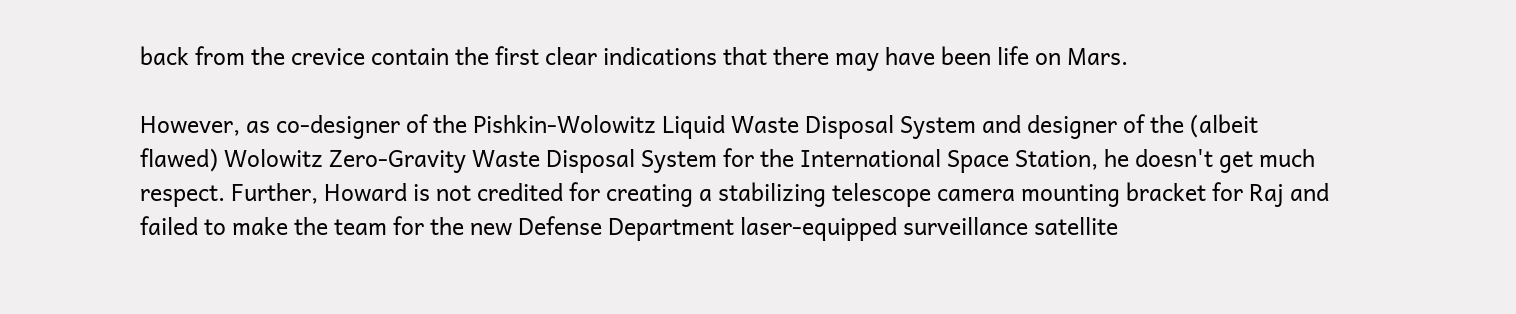back from the crevice contain the first clear indications that there may have been life on Mars.

However, as co-designer of the Pishkin-Wolowitz Liquid Waste Disposal System and designer of the (albeit flawed) Wolowitz Zero-Gravity Waste Disposal System for the International Space Station, he doesn't get much respect. Further, Howard is not credited for creating a stabilizing telescope camera mounting bracket for Raj and failed to make the team for the new Defense Department laser-equipped surveillance satellite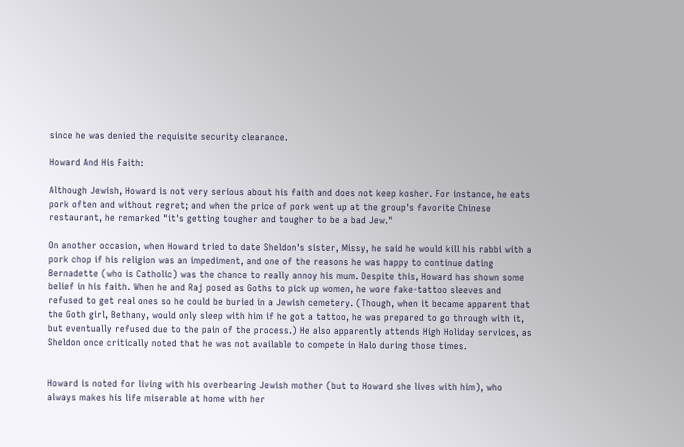since he was denied the requisite security clearance.

Howard And His Faith:

Although Jewish, Howard is not very serious about his faith and does not keep kosher. For instance, he eats pork often and without regret; and when the price of pork went up at the group's favorite Chinese restaurant, he remarked "it's getting tougher and tougher to be a bad Jew."

On another occasion, when Howard tried to date Sheldon's sister, Missy, he said he would kill his rabbi with a pork chop if his religion was an impediment, and one of the reasons he was happy to continue dating Bernadette (who is Catholic) was the chance to really annoy his mum. Despite this, Howard has shown some belief in his faith. When he and Raj posed as Goths to pick up women, he wore fake-tattoo sleeves and refused to get real ones so he could be buried in a Jewish cemetery. (Though, when it became apparent that the Goth girl, Bethany, would only sleep with him if he got a tattoo, he was prepared to go through with it, but eventually refused due to the pain of the process.) He also apparently attends High Holiday services, as Sheldon once critically noted that he was not available to compete in Halo during those times.


Howard is noted for living with his overbearing Jewish mother (but to Howard she lives with him), who always makes his life miserable at home with her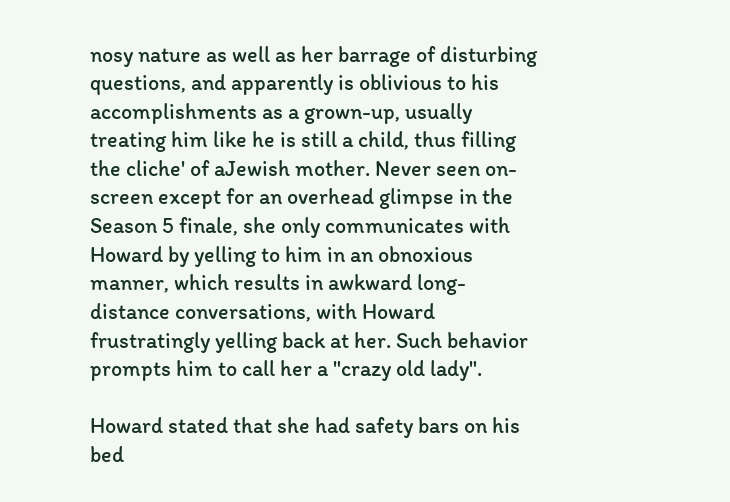nosy nature as well as her barrage of disturbing questions, and apparently is oblivious to his accomplishments as a grown-up, usually treating him like he is still a child, thus filling the cliche' of aJewish mother. Never seen on-screen except for an overhead glimpse in the Season 5 finale, she only communicates with Howard by yelling to him in an obnoxious manner, which results in awkward long-distance conversations, with Howard frustratingly yelling back at her. Such behavior prompts him to call her a "crazy old lady".

Howard stated that she had safety bars on his bed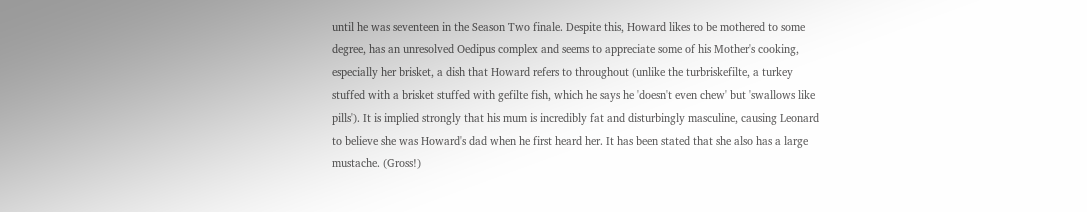until he was seventeen in the Season Two finale. Despite this, Howard likes to be mothered to some degree, has an unresolved Oedipus complex and seems to appreciate some of his Mother's cooking, especially her brisket, a dish that Howard refers to throughout (unlike the turbriskefilte, a turkey stuffed with a brisket stuffed with gefilte fish, which he says he 'doesn't even chew' but 'swallows like pills'). It is implied strongly that his mum is incredibly fat and disturbingly masculine, causing Leonard to believe she was Howard's dad when he first heard her. It has been stated that she also has a large mustache. (Gross!)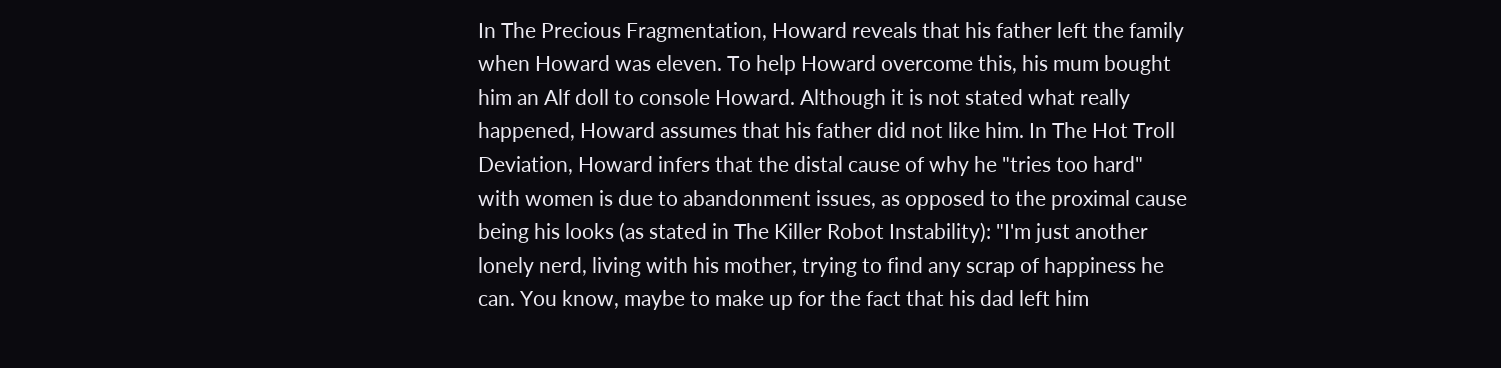In The Precious Fragmentation, Howard reveals that his father left the family when Howard was eleven. To help Howard overcome this, his mum bought him an Alf doll to console Howard. Although it is not stated what really happened, Howard assumes that his father did not like him. In The Hot Troll Deviation, Howard infers that the distal cause of why he "tries too hard" with women is due to abandonment issues, as opposed to the proximal cause being his looks (as stated in The Killer Robot Instability): "I'm just another lonely nerd, living with his mother, trying to find any scrap of happiness he can. You know, maybe to make up for the fact that his dad left him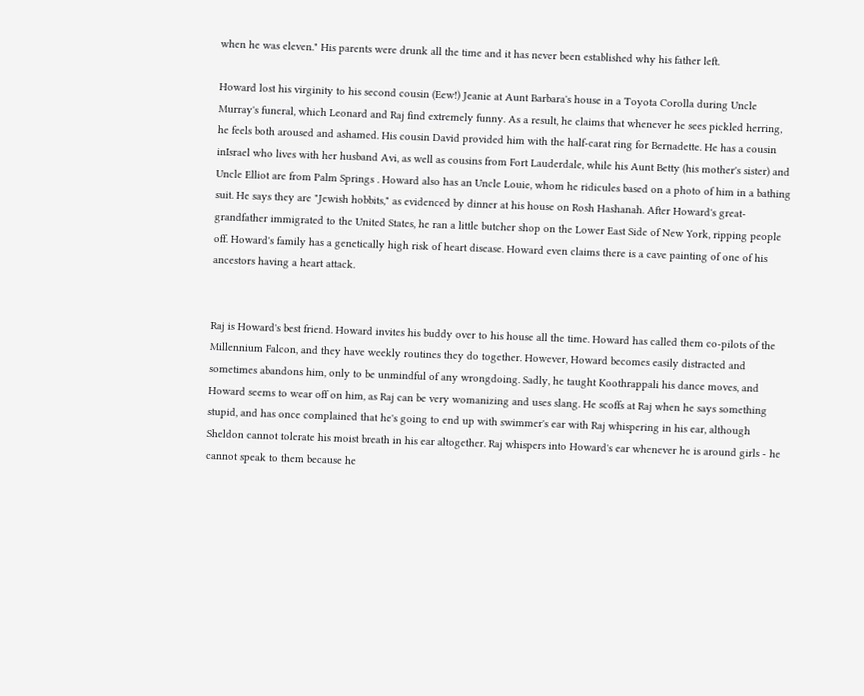when he was eleven." His parents were drunk all the time and it has never been established why his father left.

Howard lost his virginity to his second cousin (Eew!) Jeanie at Aunt Barbara's house in a Toyota Corolla during Uncle Murray's funeral, which Leonard and Raj find extremely funny. As a result, he claims that whenever he sees pickled herring, he feels both aroused and ashamed. His cousin David provided him with the half-carat ring for Bernadette. He has a cousin inIsrael who lives with her husband Avi, as well as cousins from Fort Lauderdale, while his Aunt Betty (his mother's sister) and Uncle Elliot are from Palm Springs . Howard also has an Uncle Louie, whom he ridicules based on a photo of him in a bathing suit. He says they are "Jewish hobbits," as evidenced by dinner at his house on Rosh Hashanah. After Howard's great-grandfather immigrated to the United States, he ran a little butcher shop on the Lower East Side of New York, ripping people off. Howard's family has a genetically high risk of heart disease. Howard even claims there is a cave painting of one of his ancestors having a heart attack.


Raj is Howard's best friend. Howard invites his buddy over to his house all the time. Howard has called them co-pilots of the Millennium Falcon, and they have weekly routines they do together. However, Howard becomes easily distracted and sometimes abandons him, only to be unmindful of any wrongdoing. Sadly, he taught Koothrappali his dance moves, and Howard seems to wear off on him, as Raj can be very womanizing and uses slang. He scoffs at Raj when he says something stupid, and has once complained that he's going to end up with swimmer's ear with Raj whispering in his ear, although Sheldon cannot tolerate his moist breath in his ear altogether. Raj whispers into Howard's ear whenever he is around girls - he cannot speak to them because he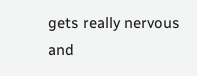gets really nervous and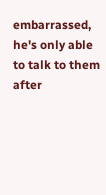embarrassed, he's only able to talk to them after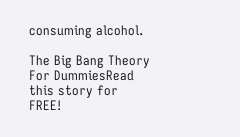consuming alcohol.

The Big Bang Theory For DummiesRead this story for FREE!